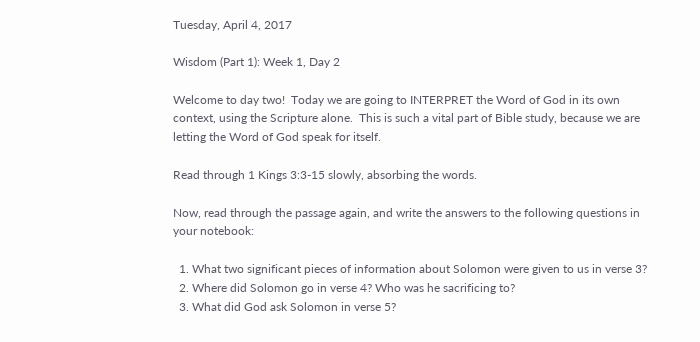Tuesday, April 4, 2017

Wisdom (Part 1): Week 1, Day 2

Welcome to day two!  Today we are going to INTERPRET the Word of God in its own context, using the Scripture alone.  This is such a vital part of Bible study, because we are letting the Word of God speak for itself.

Read through 1 Kings 3:3-15 slowly, absorbing the words.

Now, read through the passage again, and write the answers to the following questions in your notebook:

  1. What two significant pieces of information about Solomon were given to us in verse 3?
  2. Where did Solomon go in verse 4? Who was he sacrificing to?
  3. What did God ask Solomon in verse 5?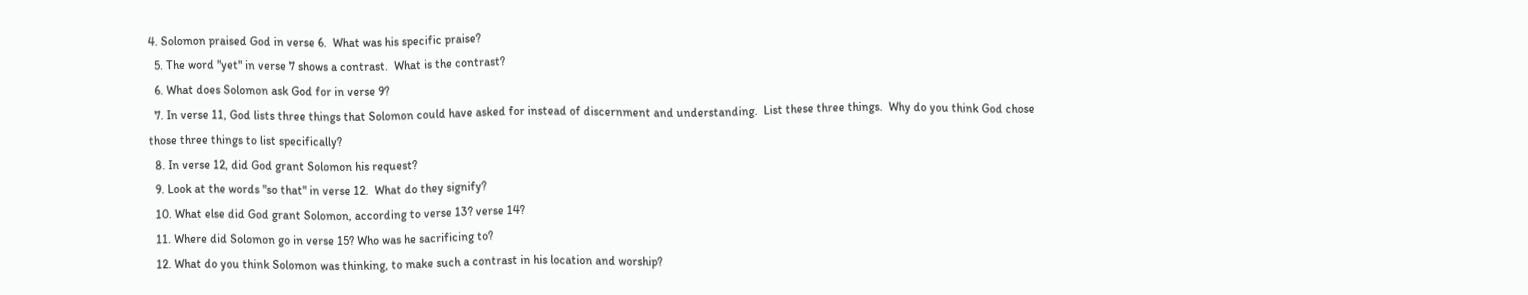4. Solomon praised God in verse 6.  What was his specific praise?
  5. The word "yet" in verse 7 shows a contrast.  What is the contrast?
  6. What does Solomon ask God for in verse 9?
  7. In verse 11, God lists three things that Solomon could have asked for instead of discernment and understanding.  List these three things.  Why do you think God chose those three things to list specifically?
  8. In verse 12, did God grant Solomon his request?
  9. Look at the words "so that" in verse 12.  What do they signify?
  10. What else did God grant Solomon, according to verse 13? verse 14?
  11. Where did Solomon go in verse 15? Who was he sacrificing to?
  12. What do you think Solomon was thinking, to make such a contrast in his location and worship?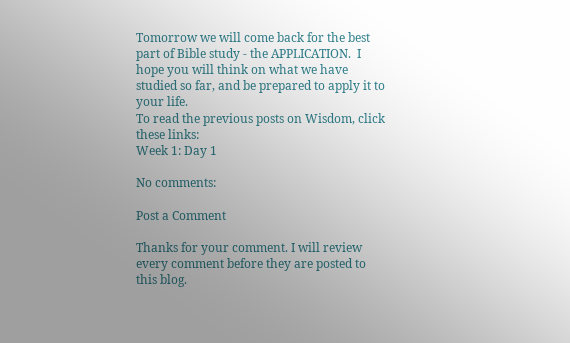Tomorrow we will come back for the best part of Bible study - the APPLICATION.  I hope you will think on what we have studied so far, and be prepared to apply it to your life.
To read the previous posts on Wisdom, click these links:
Week 1: Day 1

No comments:

Post a Comment

Thanks for your comment. I will review every comment before they are posted to this blog.